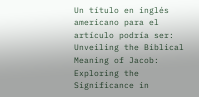Un título en inglés americano para el artículo podría ser: Unveiling the Biblical Meaning of Jacob: Exploring the Significance in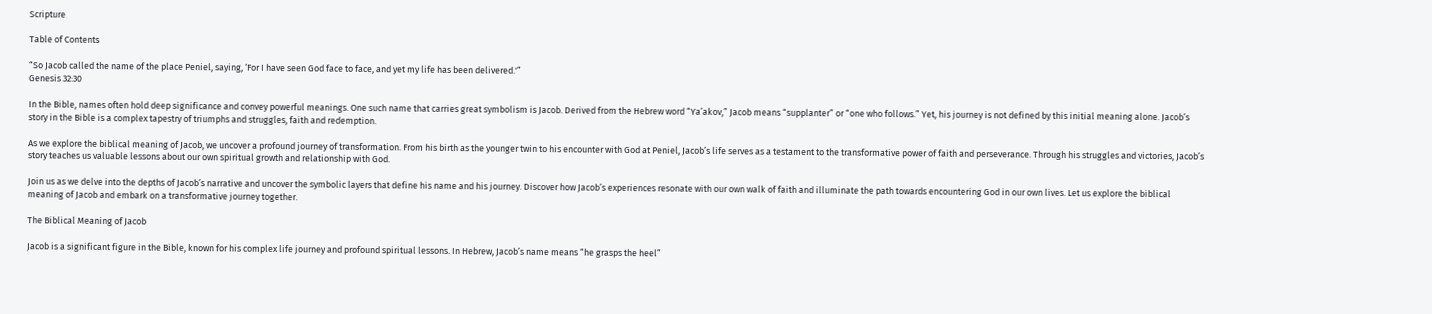Scripture

Table of Contents

“So Jacob called the name of the place Peniel, saying, ‘For I have seen God face to face, and yet my life has been delivered.'”
Genesis 32:30

In the Bible, names often hold deep significance and convey powerful meanings. One such name that carries great symbolism is Jacob. Derived from the Hebrew word “Ya’akov,” Jacob means “supplanter” or “one who follows.” Yet, his journey is not defined by this initial meaning alone. Jacob’s story in the Bible is a complex tapestry of triumphs and struggles, faith and redemption.

As we explore the biblical meaning of Jacob, we uncover a profound journey of transformation. From his birth as the younger twin to his encounter with God at Peniel, Jacob’s life serves as a testament to the transformative power of faith and perseverance. Through his struggles and victories, Jacob’s story teaches us valuable lessons about our own spiritual growth and relationship with God.

Join us as we delve into the depths of Jacob’s narrative and uncover the symbolic layers that define his name and his journey. Discover how Jacob’s experiences resonate with our own walk of faith and illuminate the path towards encountering God in our own lives. Let us explore the biblical meaning of Jacob and embark on a transformative journey together.

The Biblical Meaning of Jacob

Jacob is a significant figure in the Bible, known for his complex life journey and profound spiritual lessons. In Hebrew, Jacob’s name means “he grasps the heel”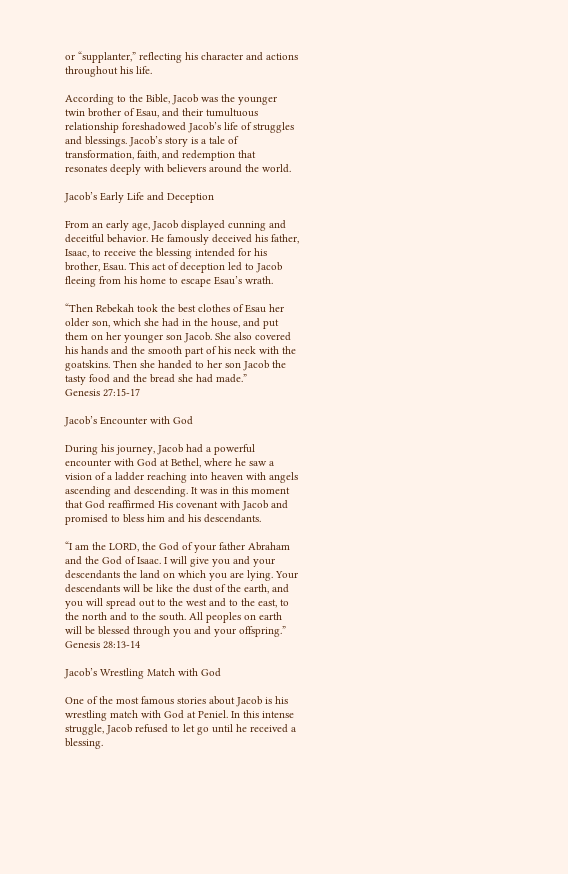or “supplanter,” reflecting his character and actions throughout his life.

According to the Bible, Jacob was the younger twin brother of Esau, and their tumultuous relationship foreshadowed Jacob’s life of struggles and blessings. Jacob’s story is a tale of transformation, faith, and redemption that resonates deeply with believers around the world.

Jacob’s Early Life and Deception

From an early age, Jacob displayed cunning and deceitful behavior. He famously deceived his father, Isaac, to receive the blessing intended for his brother, Esau. This act of deception led to Jacob fleeing from his home to escape Esau’s wrath.

“Then Rebekah took the best clothes of Esau her older son, which she had in the house, and put them on her younger son Jacob. She also covered his hands and the smooth part of his neck with the goatskins. Then she handed to her son Jacob the tasty food and the bread she had made.”
Genesis 27:15-17

Jacob’s Encounter with God

During his journey, Jacob had a powerful encounter with God at Bethel, where he saw a vision of a ladder reaching into heaven with angels ascending and descending. It was in this moment that God reaffirmed His covenant with Jacob and promised to bless him and his descendants.

“I am the LORD, the God of your father Abraham and the God of Isaac. I will give you and your descendants the land on which you are lying. Your descendants will be like the dust of the earth, and you will spread out to the west and to the east, to the north and to the south. All peoples on earth will be blessed through you and your offspring.”
Genesis 28:13-14

Jacob’s Wrestling Match with God

One of the most famous stories about Jacob is his wrestling match with God at Peniel. In this intense struggle, Jacob refused to let go until he received a blessing.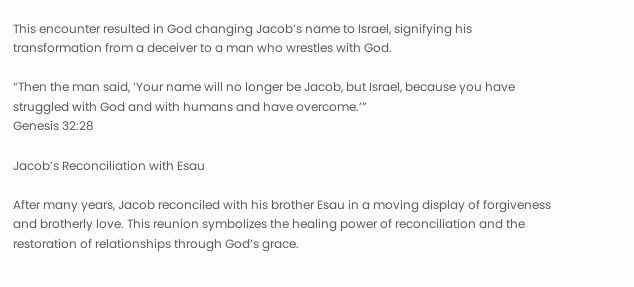This encounter resulted in God changing Jacob’s name to Israel, signifying his transformation from a deceiver to a man who wrestles with God.

“Then the man said, ‘Your name will no longer be Jacob, but Israel, because you have struggled with God and with humans and have overcome.’”
Genesis 32:28

Jacob’s Reconciliation with Esau

After many years, Jacob reconciled with his brother Esau in a moving display of forgiveness and brotherly love. This reunion symbolizes the healing power of reconciliation and the restoration of relationships through God’s grace.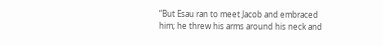“But Esau ran to meet Jacob and embraced him; he threw his arms around his neck and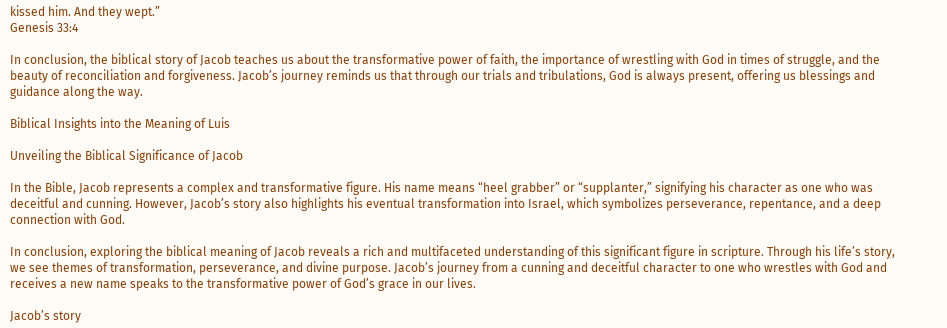kissed him. And they wept.”
Genesis 33:4

In conclusion, the biblical story of Jacob teaches us about the transformative power of faith, the importance of wrestling with God in times of struggle, and the beauty of reconciliation and forgiveness. Jacob’s journey reminds us that through our trials and tribulations, God is always present, offering us blessings and guidance along the way.

Biblical Insights into the Meaning of Luis

Unveiling the Biblical Significance of Jacob

In the Bible, Jacob represents a complex and transformative figure. His name means “heel grabber” or “supplanter,” signifying his character as one who was deceitful and cunning. However, Jacob’s story also highlights his eventual transformation into Israel, which symbolizes perseverance, repentance, and a deep connection with God.

In conclusion, exploring the biblical meaning of Jacob reveals a rich and multifaceted understanding of this significant figure in scripture. Through his life’s story, we see themes of transformation, perseverance, and divine purpose. Jacob’s journey from a cunning and deceitful character to one who wrestles with God and receives a new name speaks to the transformative power of God’s grace in our lives.

Jacob’s story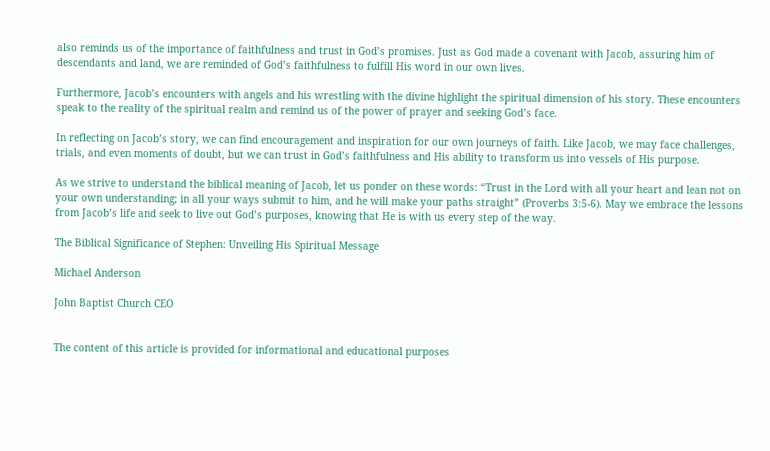also reminds us of the importance of faithfulness and trust in God’s promises. Just as God made a covenant with Jacob, assuring him of descendants and land, we are reminded of God’s faithfulness to fulfill His word in our own lives.

Furthermore, Jacob’s encounters with angels and his wrestling with the divine highlight the spiritual dimension of his story. These encounters speak to the reality of the spiritual realm and remind us of the power of prayer and seeking God’s face.

In reflecting on Jacob’s story, we can find encouragement and inspiration for our own journeys of faith. Like Jacob, we may face challenges, trials, and even moments of doubt, but we can trust in God’s faithfulness and His ability to transform us into vessels of His purpose.

As we strive to understand the biblical meaning of Jacob, let us ponder on these words: “Trust in the Lord with all your heart and lean not on your own understanding; in all your ways submit to him, and he will make your paths straight” (Proverbs 3:5-6). May we embrace the lessons from Jacob’s life and seek to live out God’s purposes, knowing that He is with us every step of the way.

The Biblical Significance of Stephen: Unveiling His Spiritual Message

Michael Anderson

John Baptist Church CEO


The content of this article is provided for informational and educational purposes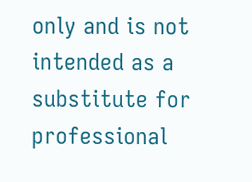only and is not intended as a substitute for professional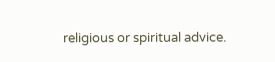religious or spiritual advice.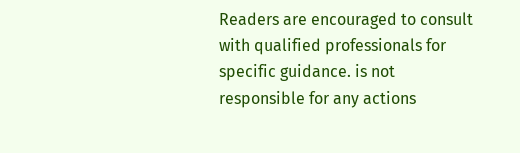Readers are encouraged to consult with qualified professionals for specific guidance. is not responsible for any actions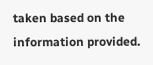taken based on the information provided.